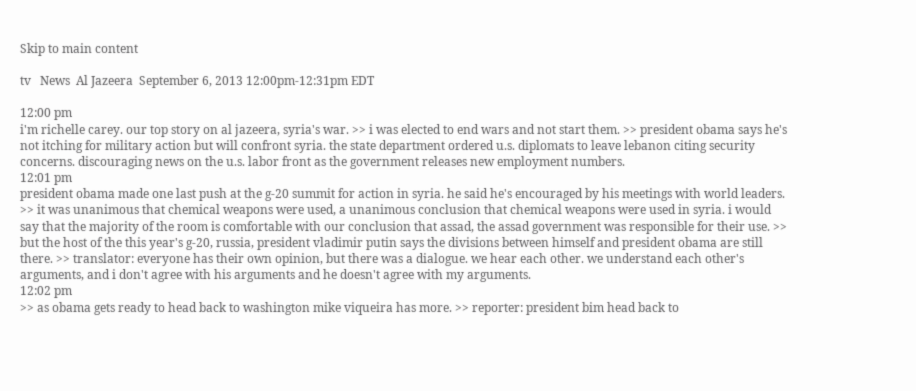Skip to main content

tv   News  Al Jazeera  September 6, 2013 12:00pm-12:31pm EDT

12:00 pm
i'm richelle carey. our top story on al jazeera, syria's war. >> i was elected to end wars and not start them. >> president obama says he's not itching for military action but will confront syria. the state department ordered u.s. diplomats to leave lebanon citing security concerns. discouraging news on the u.s. labor front as the government releases new employment numbers.
12:01 pm
president obama made one last push at the g-20 summit for action in syria. he said he's encouraged by his meetings with world leaders. >> it was unanimous that chemical weapons were used, a unanimous conclusion that chemical weapons were used in syria. i would say that the majority of the room is comfortable with our conclusion that assad, the assad government was responsible for their use. >> but the host of the this year's g-20, russia, president vladimir putin says the divisions between himself and president obama are still there. >> translator: everyone has their own opinion, but there was a dialogue. we hear each other. we understand each other's arguments, and i don't agree with his arguments and he doesn't agree with my arguments.
12:02 pm
>> as obama gets ready to head back to washington mike viqueira has more. >> reporter: president bim head back to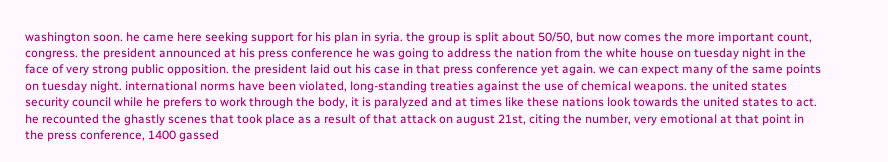washington soon. he came here seeking support for his plan in syria. the group is split about 50/50, but now comes the more important count, congress. the president announced at his press conference he was going to address the nation from the white house on tuesday night in the face of very strong public opposition. the president laid out his case in that press conference yet again. we can expect many of the same points on tuesday night. international norms have been violated, long-standing treaties against the use of chemical weapons. the united states security council while he prefers to work through the body, it is paralyzed and at times like these nations look towards the united states to act. he recounted the ghastly scenes that took place as a result of that attack on august 21st, citing the number, very emotional at that point in the press conference, 1400 gassed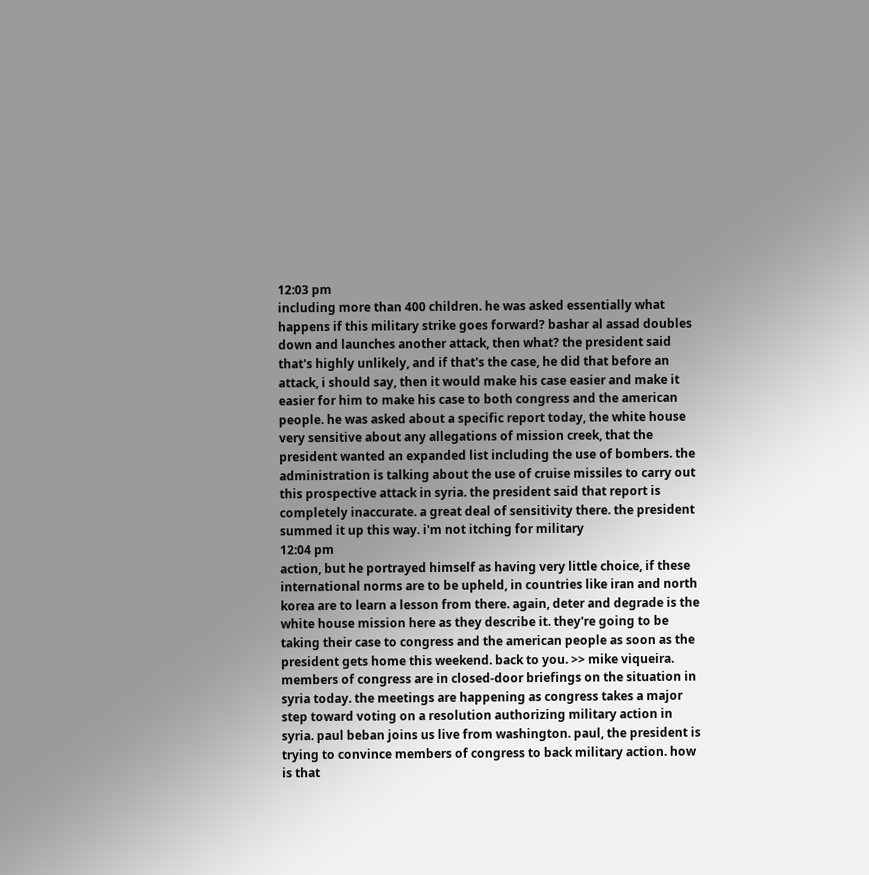12:03 pm
including more than 400 children. he was asked essentially what happens if this military strike goes forward? bashar al assad doubles down and launches another attack, then what? the president said that's highly unlikely, and if that's the case, he did that before an attack, i should say, then it would make his case easier and make it easier for him to make his case to both congress and the american people. he was asked about a specific report today, the white house very sensitive about any allegations of mission creek, that the president wanted an expanded list including the use of bombers. the administration is talking about the use of cruise missiles to carry out this prospective attack in syria. the president said that report is completely inaccurate. a great deal of sensitivity there. the president summed it up this way. i'm not itching for military
12:04 pm
action, but he portrayed himself as having very little choice, if these international norms are to be upheld, in countries like iran and north korea are to learn a lesson from there. again, deter and degrade is the white house mission here as they describe it. they're going to be taking their case to congress and the american people as soon as the president gets home this weekend. back to you. >> mike viqueira. members of congress are in closed-door briefings on the situation in syria today. the meetings are happening as congress takes a major step toward voting on a resolution authorizing military action in syria. paul beban joins us live from washington. paul, the president is trying to convince members of congress to back military action. how is that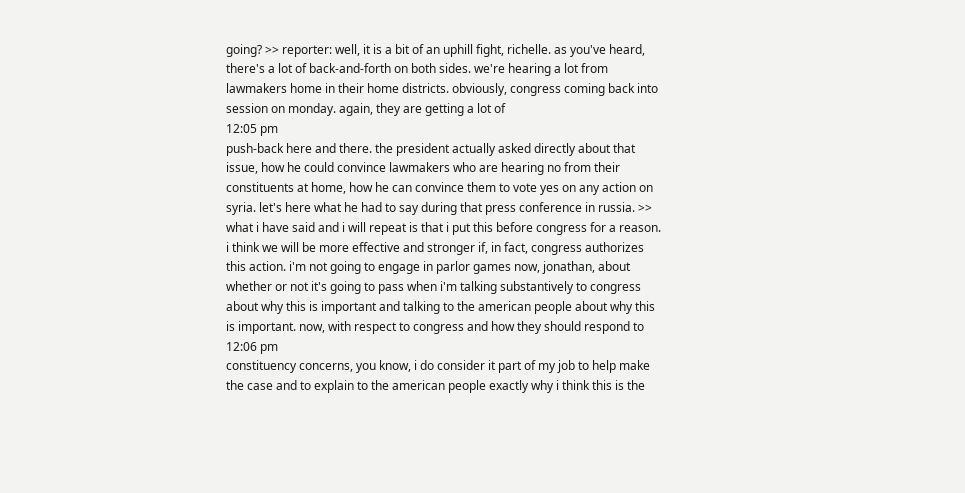going? >> reporter: well, it is a bit of an uphill fight, richelle. as you've heard, there's a lot of back-and-forth on both sides. we're hearing a lot from lawmakers home in their home districts. obviously, congress coming back into session on monday. again, they are getting a lot of
12:05 pm
push-back here and there. the president actually asked directly about that issue, how he could convince lawmakers who are hearing no from their constituents at home, how he can convince them to vote yes on any action on syria. let's here what he had to say during that press conference in russia. >> what i have said and i will repeat is that i put this before congress for a reason. i think we will be more effective and stronger if, in fact, congress authorizes this action. i'm not going to engage in parlor games now, jonathan, about whether or not it's going to pass when i'm talking substantively to congress about why this is important and talking to the american people about why this is important. now, with respect to congress and how they should respond to
12:06 pm
constituency concerns, you know, i do consider it part of my job to help make the case and to explain to the american people exactly why i think this is the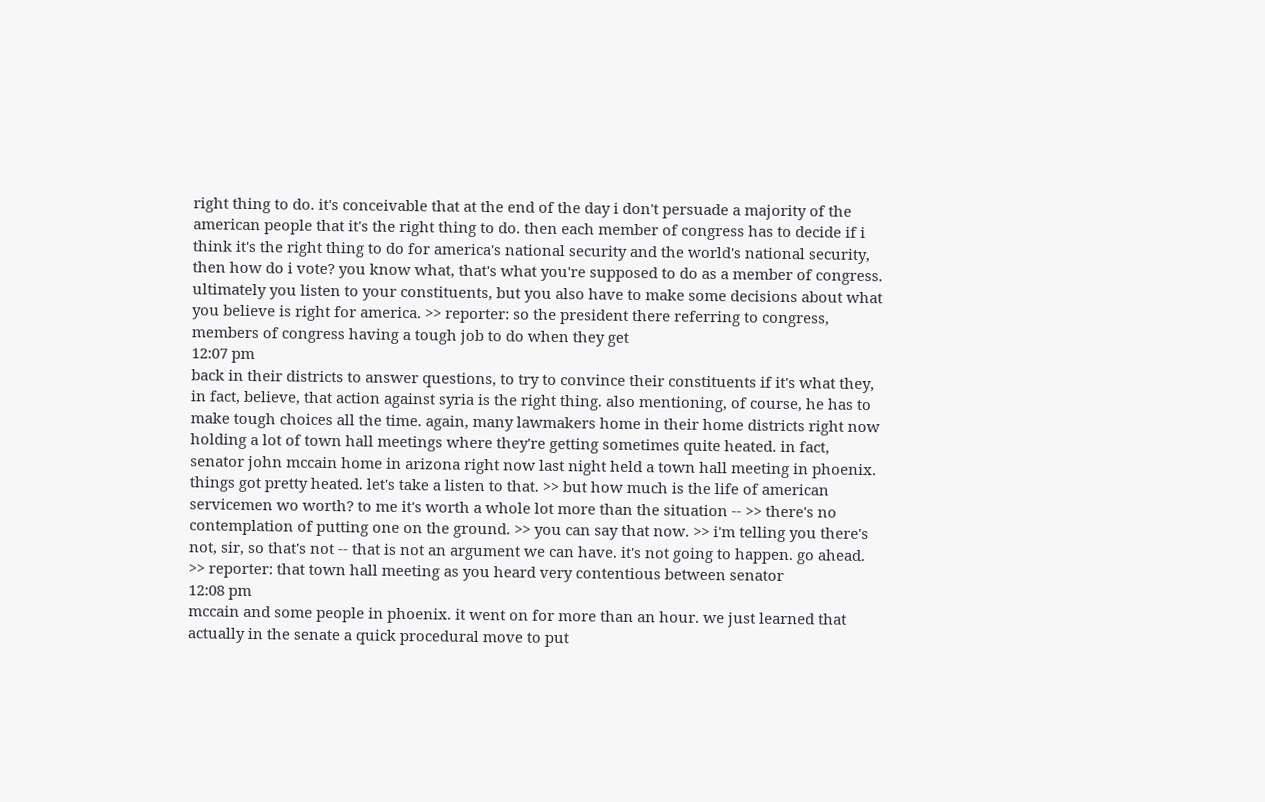right thing to do. it's conceivable that at the end of the day i don't persuade a majority of the american people that it's the right thing to do. then each member of congress has to decide if i think it's the right thing to do for america's national security and the world's national security, then how do i vote? you know what, that's what you're supposed to do as a member of congress. ultimately you listen to your constituents, but you also have to make some decisions about what you believe is right for america. >> reporter: so the president there referring to congress, members of congress having a tough job to do when they get
12:07 pm
back in their districts to answer questions, to try to convince their constituents if it's what they, in fact, believe, that action against syria is the right thing. also mentioning, of course, he has to make tough choices all the time. again, many lawmakers home in their home districts right now holding a lot of town hall meetings where they're getting sometimes quite heated. in fact, senator john mccain home in arizona right now last night held a town hall meeting in phoenix. things got pretty heated. let's take a listen to that. >> but how much is the life of american servicemen wo worth? to me it's worth a whole lot more than the situation -- >> there's no contemplation of putting one on the ground. >> you can say that now. >> i'm telling you there's not, sir, so that's not -- that is not an argument we can have. it's not going to happen. go ahead. >> reporter: that town hall meeting as you heard very contentious between senator
12:08 pm
mccain and some people in phoenix. it went on for more than an hour. we just learned that actually in the senate a quick procedural move to put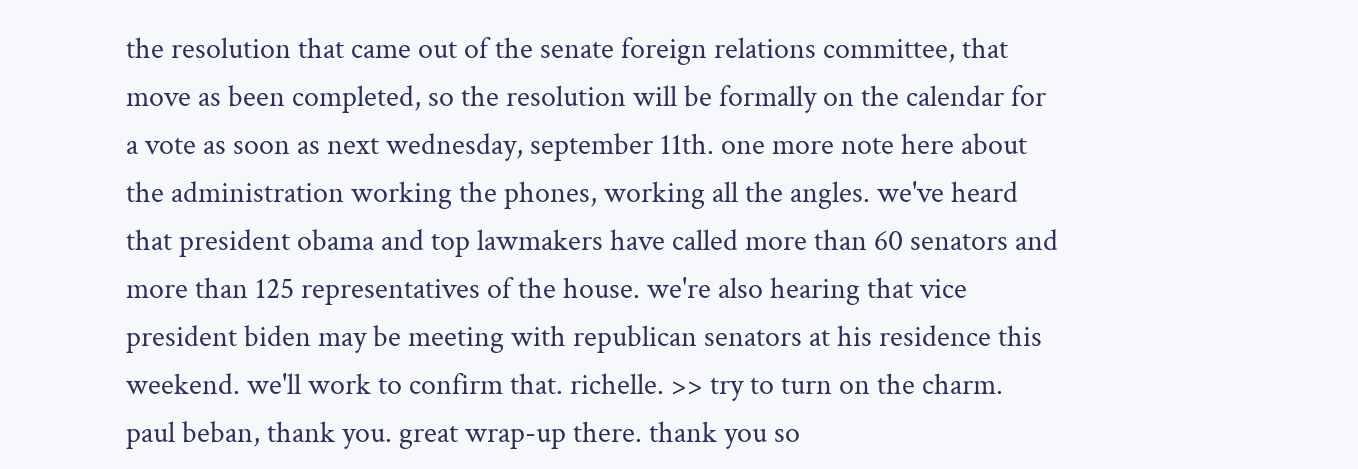the resolution that came out of the senate foreign relations committee, that move as been completed, so the resolution will be formally on the calendar for a vote as soon as next wednesday, september 11th. one more note here about the administration working the phones, working all the angles. we've heard that president obama and top lawmakers have called more than 60 senators and more than 125 representatives of the house. we're also hearing that vice president biden may be meeting with republican senators at his residence this weekend. we'll work to confirm that. richelle. >> try to turn on the charm. paul beban, thank you. great wrap-up there. thank you so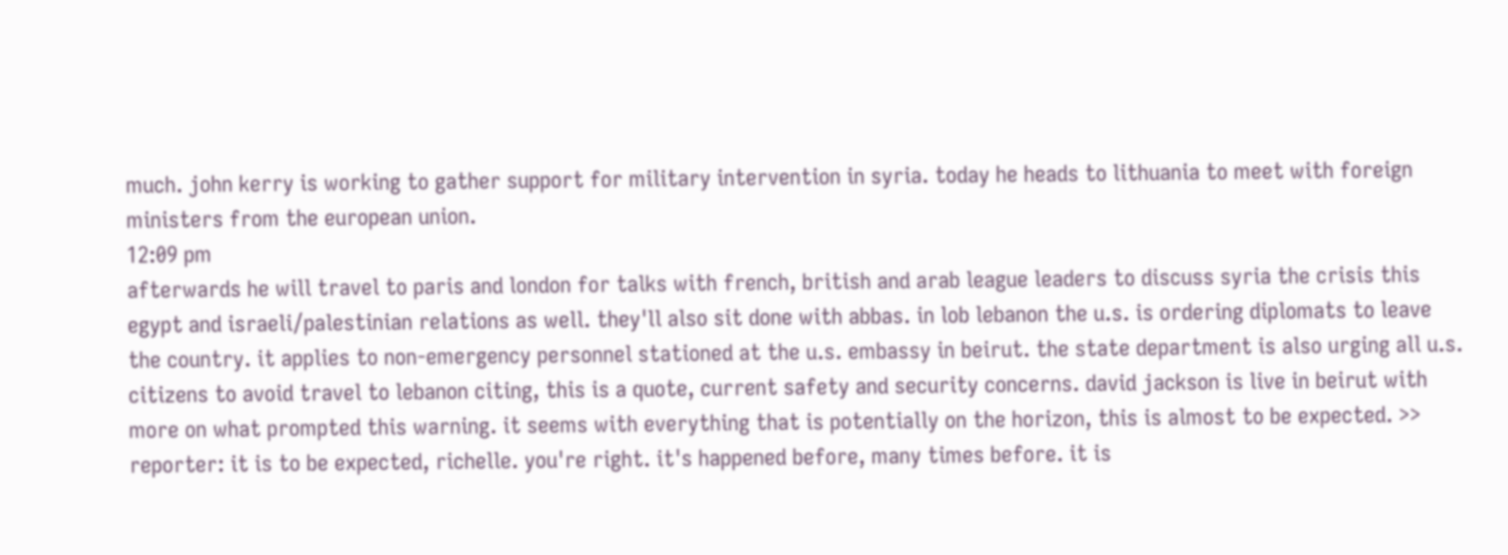much. john kerry is working to gather support for military intervention in syria. today he heads to lithuania to meet with foreign ministers from the european union.
12:09 pm
afterwards he will travel to paris and london for talks with french, british and arab league leaders to discuss syria the crisis this egypt and israeli/palestinian relations as well. they'll also sit done with abbas. in lob lebanon the u.s. is ordering diplomats to leave the country. it applies to non-emergency personnel stationed at the u.s. embassy in beirut. the state department is also urging all u.s. citizens to avoid travel to lebanon citing, this is a quote, current safety and security concerns. david jackson is live in beirut with more on what prompted this warning. it seems with everything that is potentially on the horizon, this is almost to be expected. >> reporter: it is to be expected, richelle. you're right. it's happened before, many times before. it is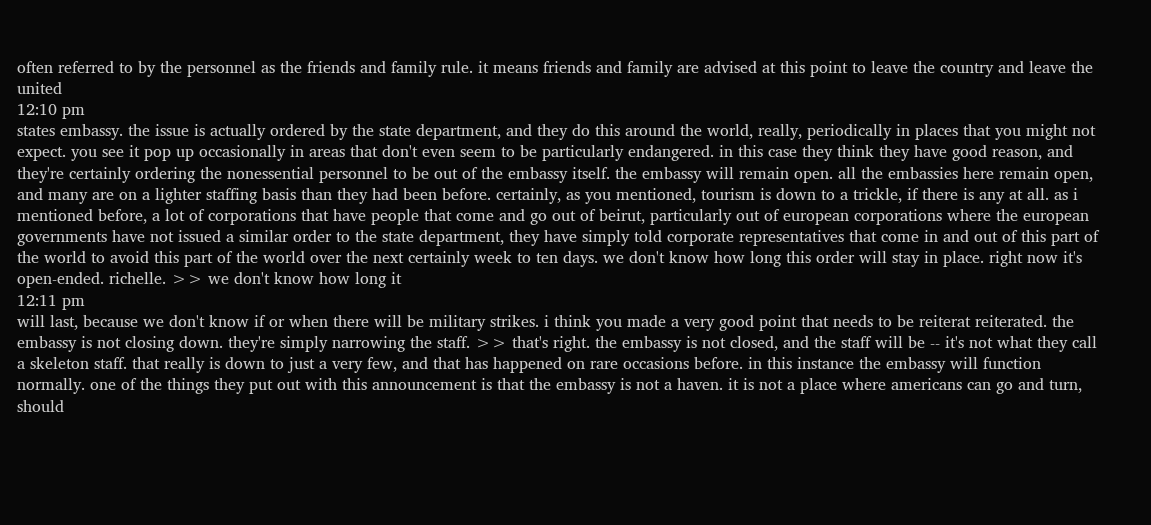often referred to by the personnel as the friends and family rule. it means friends and family are advised at this point to leave the country and leave the united
12:10 pm
states embassy. the issue is actually ordered by the state department, and they do this around the world, really, periodically in places that you might not expect. you see it pop up occasionally in areas that don't even seem to be particularly endangered. in this case they think they have good reason, and they're certainly ordering the nonessential personnel to be out of the embassy itself. the embassy will remain open. all the embassies here remain open, and many are on a lighter staffing basis than they had been before. certainly, as you mentioned, tourism is down to a trickle, if there is any at all. as i mentioned before, a lot of corporations that have people that come and go out of beirut, particularly out of european corporations where the european governments have not issued a similar order to the state department, they have simply told corporate representatives that come in and out of this part of the world to avoid this part of the world over the next certainly week to ten days. we don't know how long this order will stay in place. right now it's open-ended. richelle. >> we don't know how long it
12:11 pm
will last, because we don't know if or when there will be military strikes. i think you made a very good point that needs to be reiterat reiterated. the embassy is not closing down. they're simply narrowing the staff. >> that's right. the embassy is not closed, and the staff will be -- it's not what they call a skeleton staff. that really is down to just a very few, and that has happened on rare occasions before. in this instance the embassy will function normally. one of the things they put out with this announcement is that the embassy is not a haven. it is not a place where americans can go and turn, should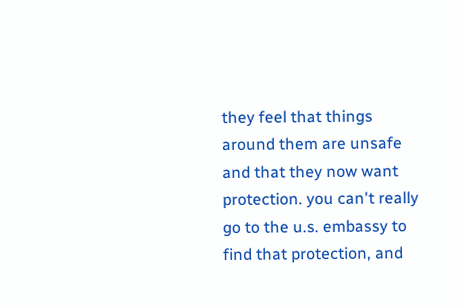they feel that things around them are unsafe and that they now want protection. you can't really go to the u.s. embassy to find that protection, and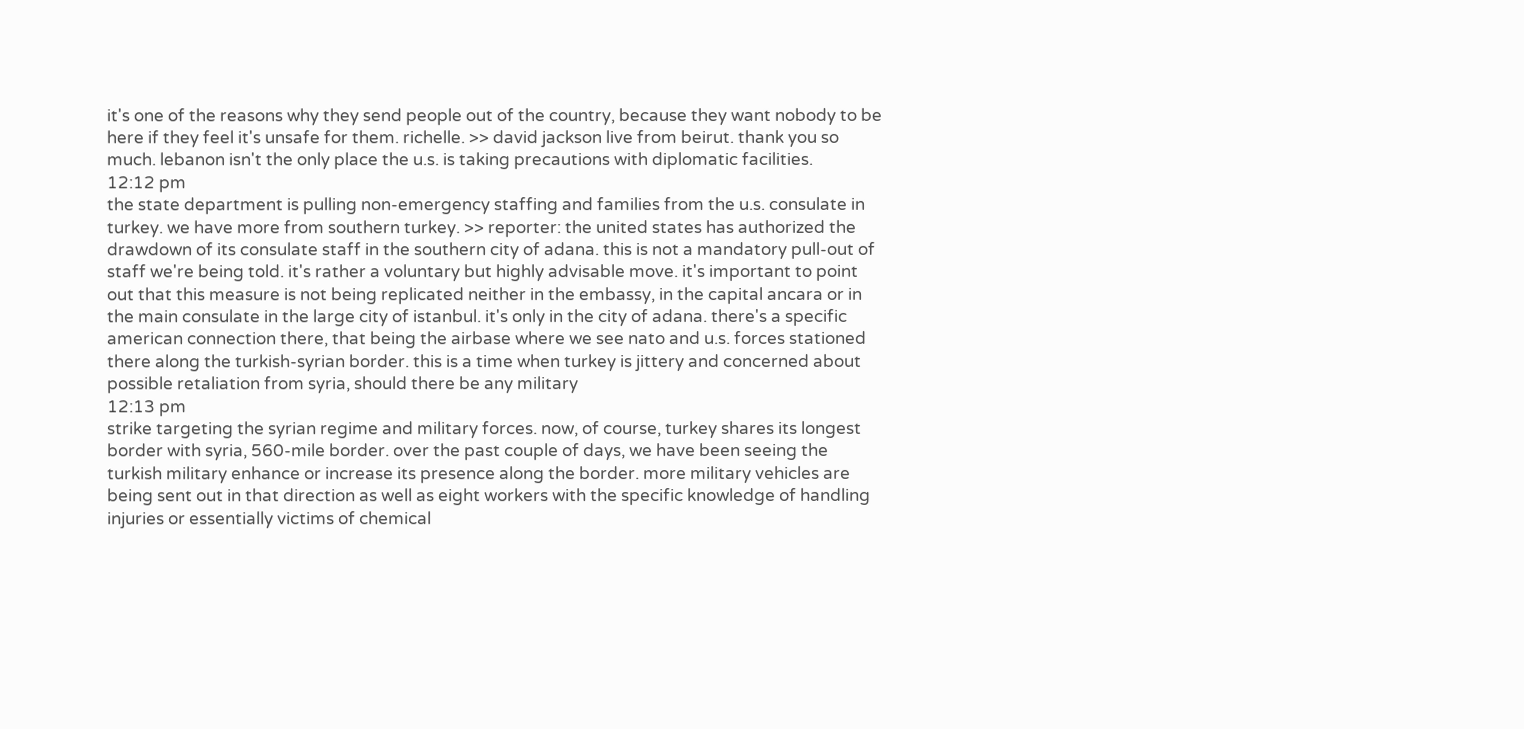it's one of the reasons why they send people out of the country, because they want nobody to be here if they feel it's unsafe for them. richelle. >> david jackson live from beirut. thank you so much. lebanon isn't the only place the u.s. is taking precautions with diplomatic facilities.
12:12 pm
the state department is pulling non-emergency staffing and families from the u.s. consulate in turkey. we have more from southern turkey. >> reporter: the united states has authorized the drawdown of its consulate staff in the southern city of adana. this is not a mandatory pull-out of staff we're being told. it's rather a voluntary but highly advisable move. it's important to point out that this measure is not being replicated neither in the embassy, in the capital ancara or in the main consulate in the large city of istanbul. it's only in the city of adana. there's a specific american connection there, that being the airbase where we see nato and u.s. forces stationed there along the turkish-syrian border. this is a time when turkey is jittery and concerned about possible retaliation from syria, should there be any military
12:13 pm
strike targeting the syrian regime and military forces. now, of course, turkey shares its longest border with syria, 560-mile border. over the past couple of days, we have been seeing the turkish military enhance or increase its presence along the border. more military vehicles are being sent out in that direction as well as eight workers with the specific knowledge of handling injuries or essentially victims of chemical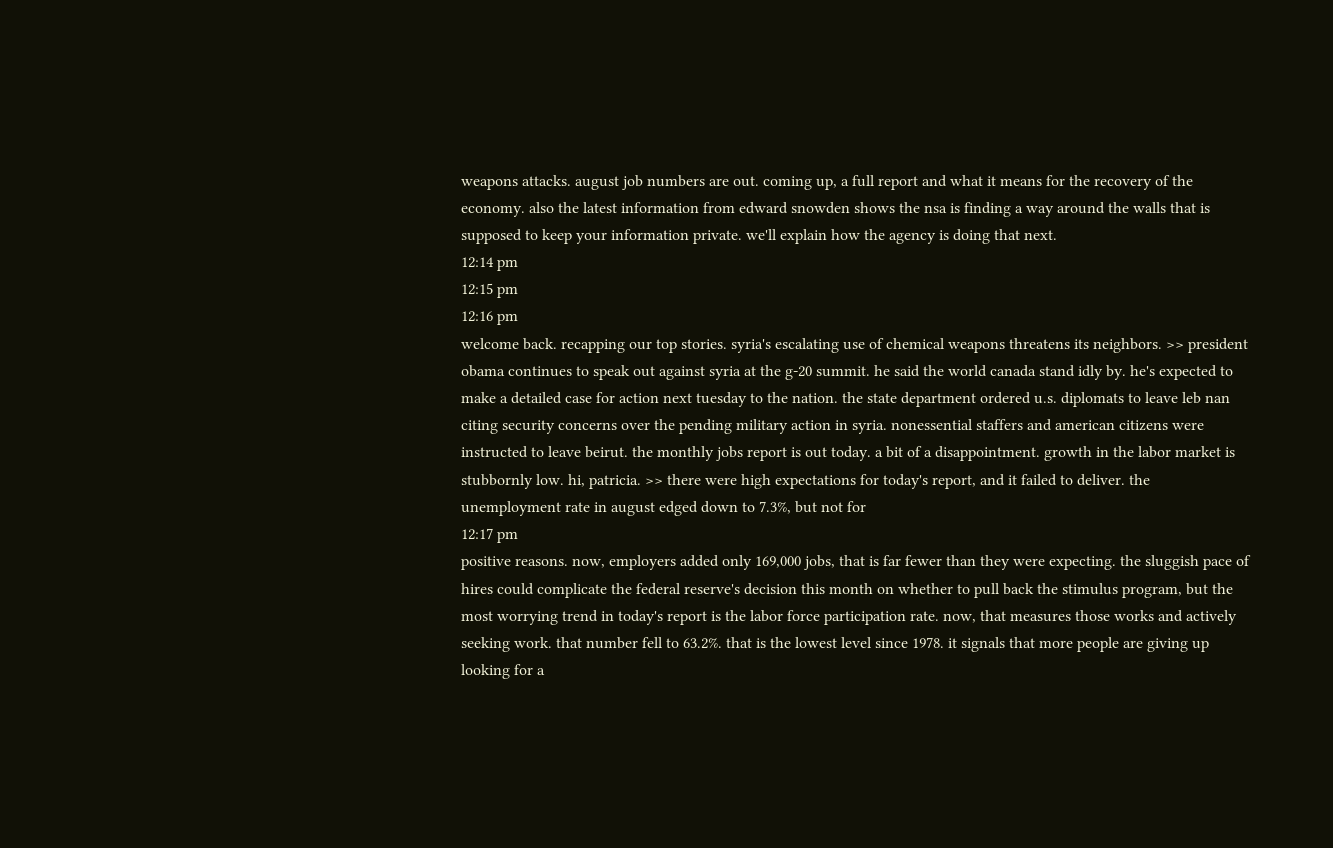weapons attacks. august job numbers are out. coming up, a full report and what it means for the recovery of the economy. also the latest information from edward snowden shows the nsa is finding a way around the walls that is supposed to keep your information private. we'll explain how the agency is doing that next.
12:14 pm
12:15 pm
12:16 pm
welcome back. recapping our top stories. syria's escalating use of chemical weapons threatens its neighbors. >> president obama continues to speak out against syria at the g-20 summit. he said the world canada stand idly by. he's expected to make a detailed case for action next tuesday to the nation. the state department ordered u.s. diplomats to leave leb nan citing security concerns over the pending military action in syria. nonessential staffers and american citizens were instructed to leave beirut. the monthly jobs report is out today. a bit of a disappointment. growth in the labor market is stubbornly low. hi, patricia. >> there were high expectations for today's report, and it failed to deliver. the unemployment rate in august edged down to 7.3%, but not for
12:17 pm
positive reasons. now, employers added only 169,000 jobs, that is far fewer than they were expecting. the sluggish pace of hires could complicate the federal reserve's decision this month on whether to pull back the stimulus program, but the most worrying trend in today's report is the labor force participation rate. now, that measures those works and actively seeking work. that number fell to 63.2%. that is the lowest level since 1978. it signals that more people are giving up looking for a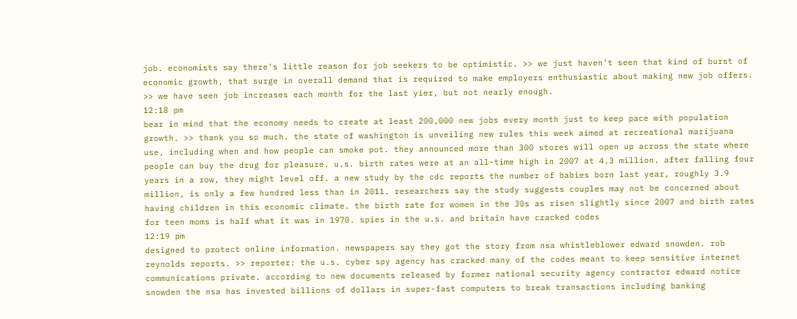job. economists say there's little reason for job seekers to be optimistic. >> we just haven't seen that kind of burst of economic growth, that surge in overall demand that is required to make employers enthusiastic about making new job offers. >> we have seen job increases each month for the last yier, but not nearly enough.
12:18 pm
bear in mind that the economy needs to create at least 200,000 new jobs every month just to keep pace with population growth. >> thank you so much. the state of washington is unveiling new rules this week aimed at recreational marijuana use, including when and how people can smoke pot. they announced more than 300 stores will open up across the state where people can buy the drug for pleasure. u.s. birth rates were at an all-time high in 2007 at 4.3 million. after falling four years in a row, they might level off. a new study by the cdc reports the number of babies born last year, roughly 3.9 million, is only a few hundred less than in 2011. researchers say the study suggests couples may not be concerned about having children in this economic climate. the birth rate for women in the 30s as risen slightly since 2007 and birth rates for teen moms is half what it was in 1970. spies in the u.s. and britain have cracked codes
12:19 pm
designed to protect online information. newspapers say they got the story from nsa whistleblower edward snowden. rob reynolds reports. >> reporter: the u.s. cyber spy agency has cracked many of the codes meant to keep sensitive internet communications private. according to new documents released by former national security agency contractor edward notice snowden the nsa has invested billions of dollars in super-fast computers to break transactions including banking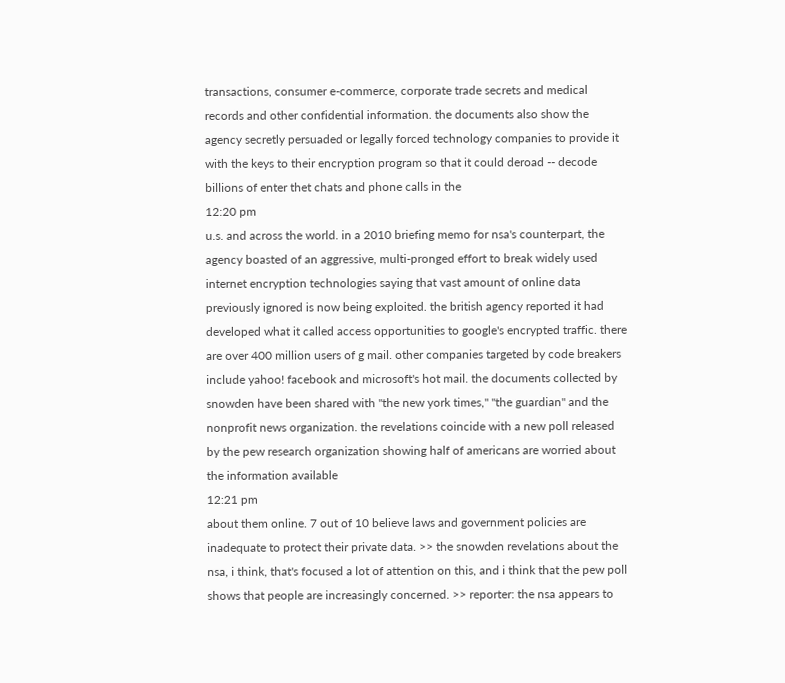transactions, consumer e-commerce, corporate trade secrets and medical records and other confidential information. the documents also show the agency secretly persuaded or legally forced technology companies to provide it with the keys to their encryption program so that it could deroad -- decode billions of enter thet chats and phone calls in the
12:20 pm
u.s. and across the world. in a 2010 briefing memo for nsa's counterpart, the agency boasted of an aggressive, multi-pronged effort to break widely used internet encryption technologies saying that vast amount of online data previously ignored is now being exploited. the british agency reported it had developed what it called access opportunities to google's encrypted traffic. there are over 400 million users of g mail. other companies targeted by code breakers include yahoo! facebook and microsoft's hot mail. the documents collected by snowden have been shared with "the new york times," "the guardian" and the nonprofit news organization. the revelations coincide with a new poll released by the pew research organization showing half of americans are worried about the information available
12:21 pm
about them online. 7 out of 10 believe laws and government policies are inadequate to protect their private data. >> the snowden revelations about the nsa, i think, that's focused a lot of attention on this, and i think that the pew poll shows that people are increasingly concerned. >> reporter: the nsa appears to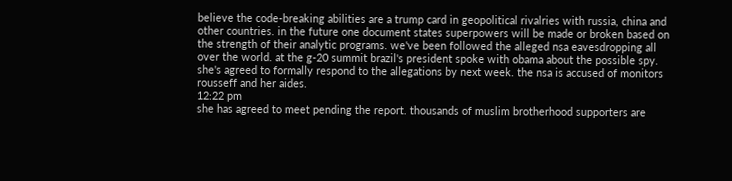believe the code-breaking abilities are a trump card in geopolitical rivalries with russia, china and other countries. in the future one document states superpowers will be made or broken based on the strength of their analytic programs. we've been followed the alleged nsa eavesdropping all over the world. at the g-20 summit brazil's president spoke with obama about the possible spy. she's agreed to formally respond to the allegations by next week. the nsa is accused of monitors rousseff and her aides.
12:22 pm
she has agreed to meet pending the report. thousands of muslim brotherhood supporters are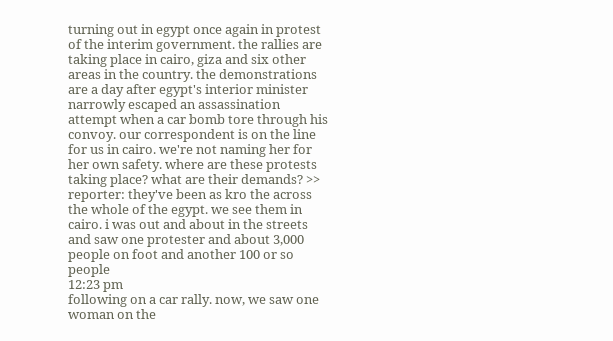turning out in egypt once again in protest of the interim government. the rallies are taking place in cairo, giza and six other areas in the country. the demonstrations are a day after egypt's interior minister narrowly escaped an assassination attempt when a car bomb tore through his convoy. our correspondent is on the line for us in cairo. we're not naming her for her own safety. where are these protests taking place? what are their demands? >> reporter: they've been as kro the across the whole of the egypt. we see them in cairo. i was out and about in the streets and saw one protester and about 3,000 people on foot and another 100 or so people
12:23 pm
following on a car rally. now, we saw one woman on the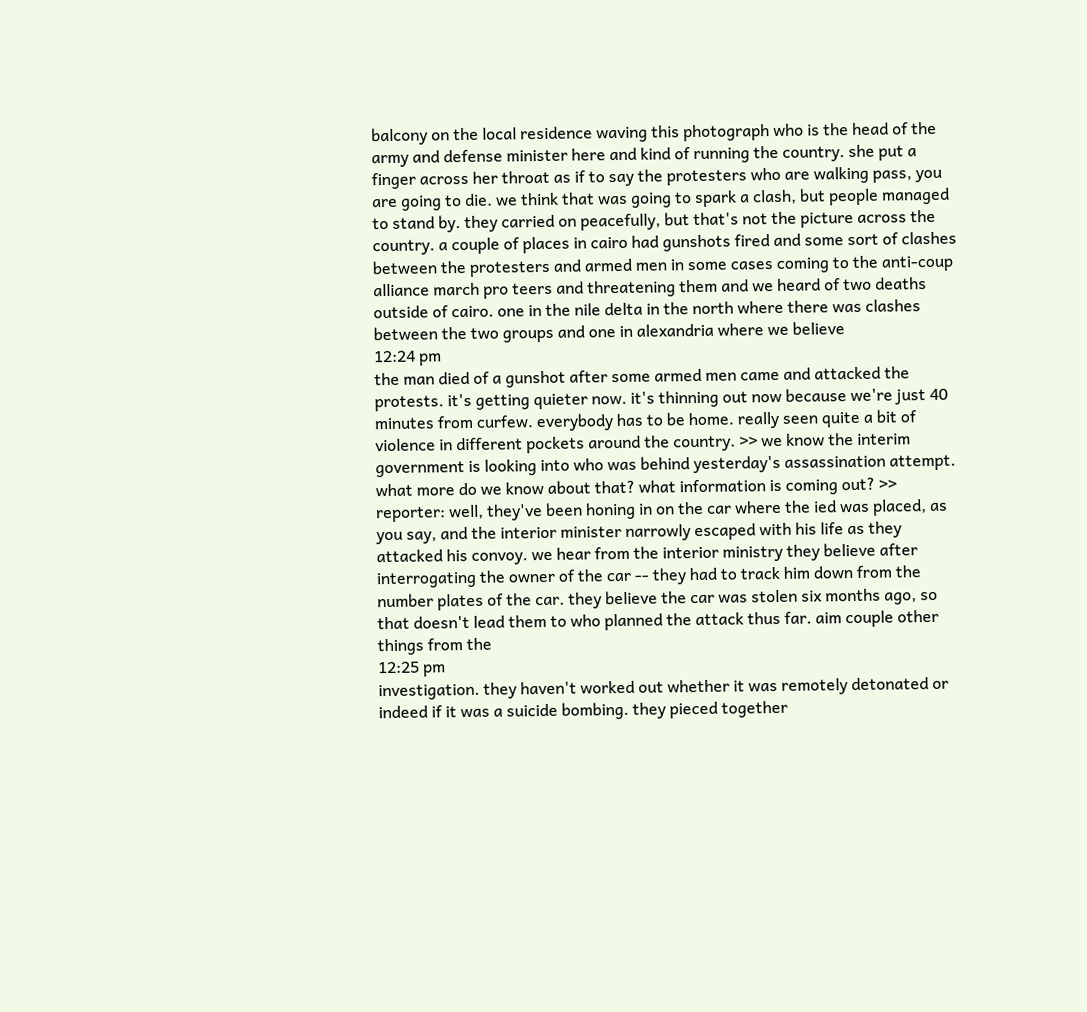balcony on the local residence waving this photograph who is the head of the army and defense minister here and kind of running the country. she put a finger across her throat as if to say the protesters who are walking pass, you are going to die. we think that was going to spark a clash, but people managed to stand by. they carried on peacefully, but that's not the picture across the country. a couple of places in cairo had gunshots fired and some sort of clashes between the protesters and armed men in some cases coming to the anti-coup alliance march pro teers and threatening them and we heard of two deaths outside of cairo. one in the nile delta in the north where there was clashes between the two groups and one in alexandria where we believe
12:24 pm
the man died of a gunshot after some armed men came and attacked the protests. it's getting quieter now. it's thinning out now because we're just 40 minutes from curfew. everybody has to be home. really seen quite a bit of violence in different pockets around the country. >> we know the interim government is looking into who was behind yesterday's assassination attempt. what more do we know about that? what information is coming out? >> reporter: well, they've been honing in on the car where the ied was placed, as you say, and the interior minister narrowly escaped with his life as they attacked his convoy. we hear from the interior ministry they believe after interrogating the owner of the car -- they had to track him down from the number plates of the car. they believe the car was stolen six months ago, so that doesn't lead them to who planned the attack thus far. aim couple other things from the
12:25 pm
investigation. they haven't worked out whether it was remotely detonated or indeed if it was a suicide bombing. they pieced together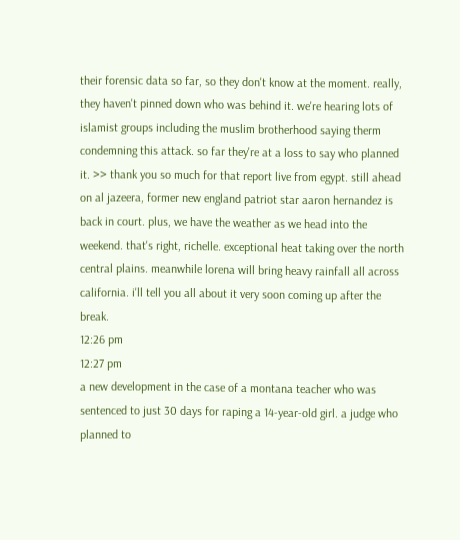their forensic data so far, so they don't know at the moment. really, they haven't pinned down who was behind it. we're hearing lots of islamist groups including the muslim brotherhood saying therm condemning this attack. so far they're at a loss to say who planned it. >> thank you so much for that report live from egypt. still ahead on al jazeera, former new england patriot star aaron hernandez is back in court. plus, we have the weather as we head into the weekend. that's right, richelle. exceptional heat taking over the north central plains. meanwhile lorena will bring heavy rainfall all across california. i'll tell you all about it very soon coming up after the break.
12:26 pm
12:27 pm
a new development in the case of a montana teacher who was sentenced to just 30 days for raping a 14-year-old girl. a judge who planned to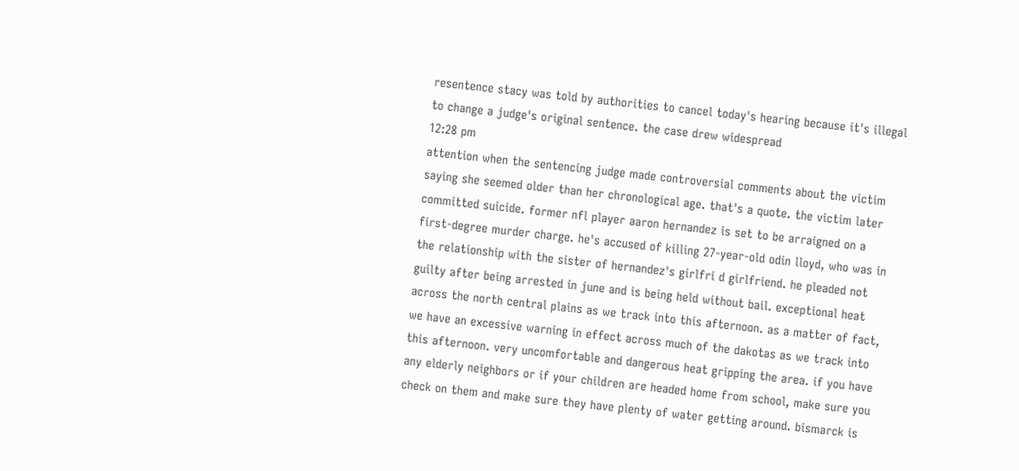resentence stacy was told by authorities to cancel today's hearing because it's illegal to change a judge's original sentence. the case drew widespread
12:28 pm
attention when the sentencing judge made controversial comments about the victim saying she seemed older than her chronological age. that's a quote. the victim later committed suicide. former nfl player aaron hernandez is set to be arraigned on a first-degree murder charge. he's accused of killing 27-year-old odin lloyd, who was in the relationship with the sister of hernandez's girlfri d girlfriend. he pleaded not guilty after being arrested in june and is being held without bail. exceptional heat across the north central plains as we track into this afternoon. as a matter of fact, we have an excessive warning in effect across much of the dakotas as we track into this afternoon. very uncomfortable and dangerous heat gripping the area. if you have any elderly neighbors or if your children are headed home from school, make sure you check on them and make sure they have plenty of water getting around. bismarck is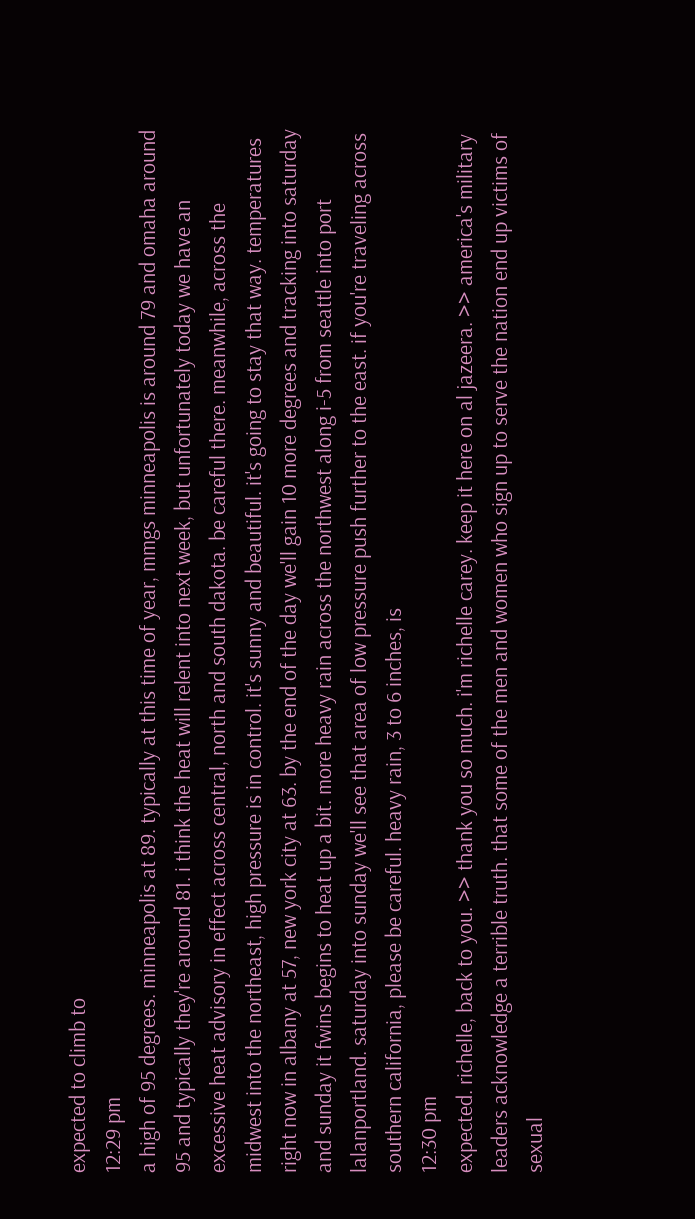expected to climb to
12:29 pm
a high of 95 degrees. minneapolis at 89. typically at this time of year, mmgs minneapolis is around 79 and omaha around 95 and typically they're around 81. i think the heat will relent into next week, but unfortunately today we have an excessive heat advisory in effect across central, north and south dakota. be careful there. meanwhile, across the midwest into the northeast, high pressure is in control. it's sunny and beautiful. it's going to stay that way. temperatures right now in albany at 57, new york city at 63. by the end of the day we'll gain 10 more degrees and tracking into saturday and sunday it fwins begins to heat up a bit. more heavy rain across the northwest along i-5 from seattle into port lalanportland. saturday into sunday we'll see that area of low pressure push further to the east. if you're traveling across southern california, please be careful. heavy rain, 3 to 6 inches, is
12:30 pm
expected. richelle, back to you. >> thank you so much. i'm richelle carey. keep it here on al jazeera. >> america's military leaders acknowledge a terrible truth. that some of the men and women who sign up to serve the nation end up victims of sexual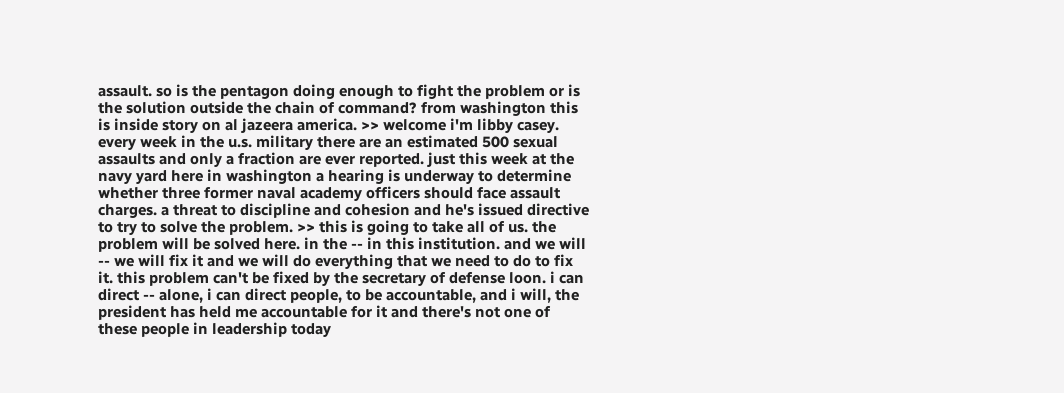assault. so is the pentagon doing enough to fight the problem or is the solution outside the chain of command? from washington this is inside story on al jazeera america. >> welcome i'm libby casey. every week in the u.s. military there are an estimated 500 sexual assaults and only a fraction are ever reported. just this week at the navy yard here in washington a hearing is underway to determine whether three former naval academy officers should face assault charges. a threat to discipline and cohesion and he's issued directive to try to solve the problem. >> this is going to take all of us. the problem will be solved here. in the -- in this institution. and we will -- we will fix it and we will do everything that we need to do to fix it. this problem can't be fixed by the secretary of defense loon. i can direct -- alone, i can direct people, to be accountable, and i will, the president has held me accountable for it and there's not one of these people in leadership today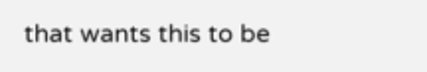that wants this to be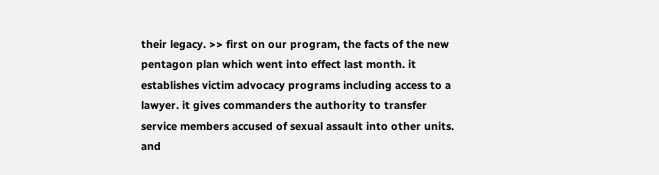their legacy. >> first on our program, the facts of the new pentagon plan which went into effect last month. it establishes victim advocacy programs including access to a lawyer. it gives commanders the authority to transfer service members accused of sexual assault into other units. and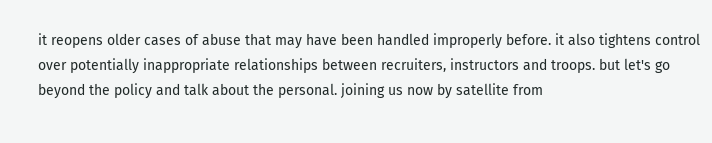it reopens older cases of abuse that may have been handled improperly before. it also tightens control over potentially inappropriate relationships between recruiters, instructors and troops. but let's go beyond the policy and talk about the personal. joining us now by satellite from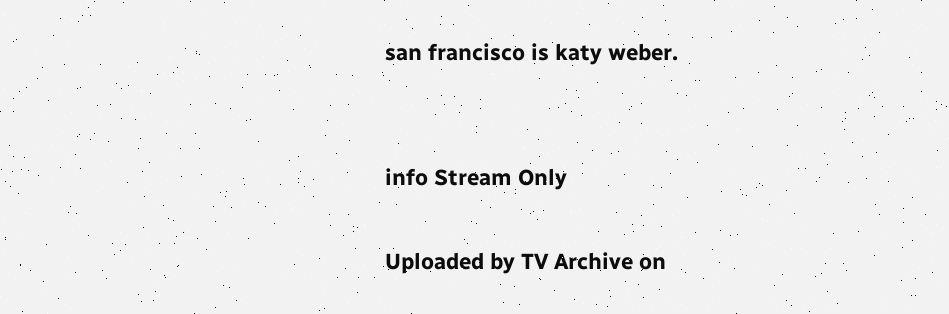san francisco is katy weber.


info Stream Only

Uploaded by TV Archive on